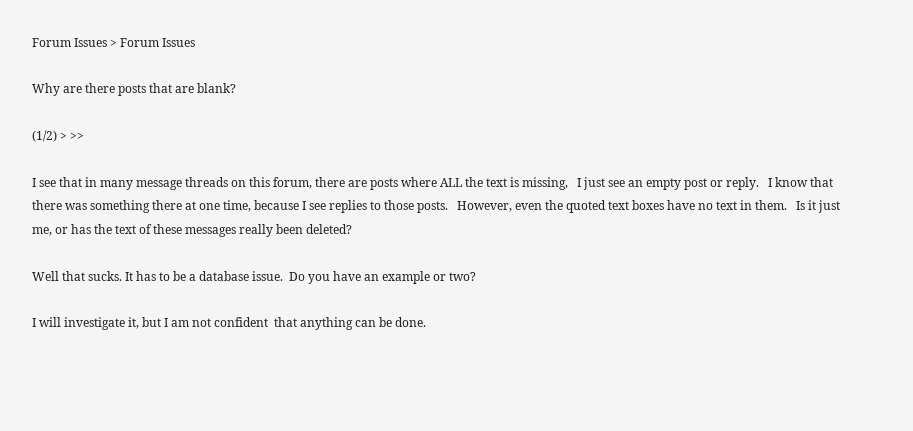Forum Issues > Forum Issues

Why are there posts that are blank?

(1/2) > >>

I see that in many message threads on this forum, there are posts where ALL the text is missing,   I just see an empty post or reply.   I know that there was something there at one time, because I see replies to those posts.   However, even the quoted text boxes have no text in them.   Is it just me, or has the text of these messages really been deleted?

Well that sucks. It has to be a database issue.  Do you have an example or two?

I will investigate it, but I am not confident  that anything can be done.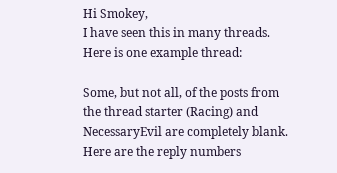Hi Smokey,
I have seen this in many threads.   Here is one example thread:

Some, but not all, of the posts from the thread starter (Racing) and NecessaryEvil are completely blank.  Here are the reply numbers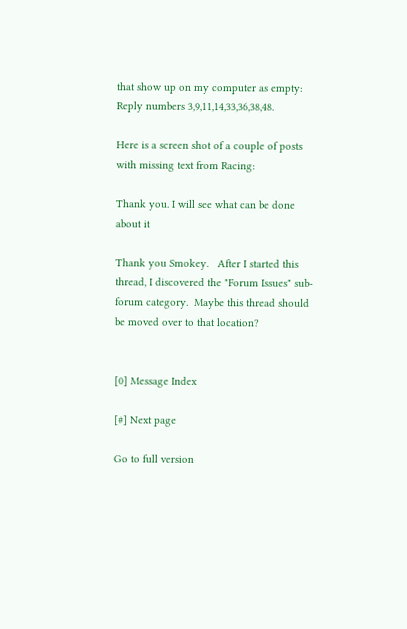that show up on my computer as empty:
Reply numbers 3,9,11,14,33,36,38,48.

Here is a screen shot of a couple of posts with missing text from Racing:

Thank you. I will see what can be done about it

Thank you Smokey.   After I started this thread, I discovered the "Forum Issues" sub-forum category.  Maybe this thread should be moved over to that location?


[0] Message Index

[#] Next page

Go to full version